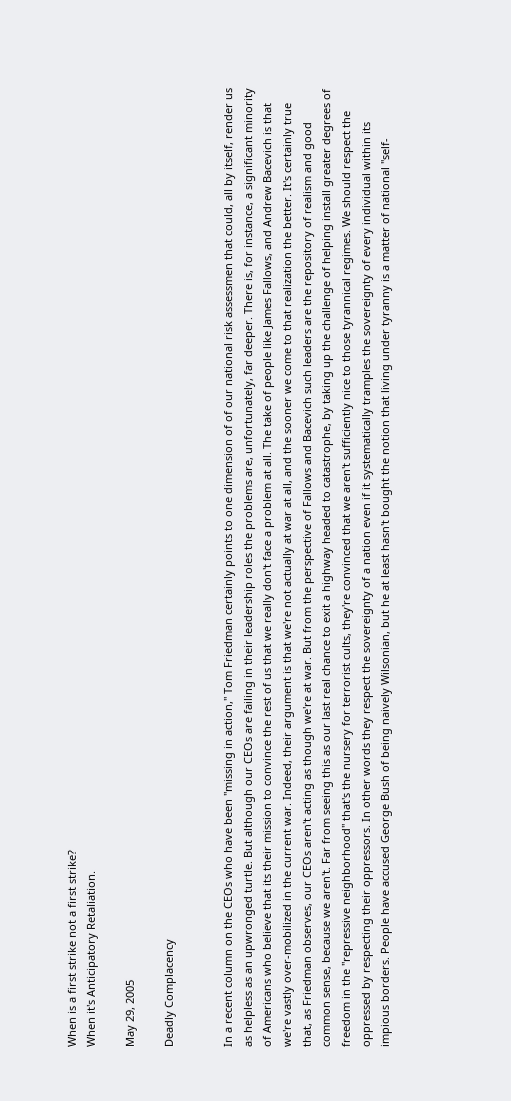When is a first strike not a first strike?
When it's Anticipatory Retaliation.

May 29, 2005

Deadly Complacency


In a recent column on the CEOs who have been "missing in action," Tom Friedman certainly points to one dimension of of our national risk assessmen that could, all by itself, render us as helpless as an upwronged turtle. But although our CEOs are failing in their leadership roles the problems are, unfortunately, far deeper. There is, for instance, a significant minority of Americans who believe that its their mission to convince the rest of us that we really don't face a problem at all. The take of people like James Fallows, and Andrew Bacevich is that we're vastly over-mobilized in the current war. Indeed, their argument is that we're not actually at war at all, and the sooner we come to that realization the better. It's certainly true that, as Friedman observes, our CEOs aren't acting as though we're at war. But from the perspective of Fallows and Bacevich such leaders are the repository of realism and good common sense, because we aren't. Far from seeing this as our last real chance to exit a highway headed to catastrophe, by taking up the challenge of helping install greater degrees of freedom in the "repressive neighborhood" that's the nursery for terrorist cults, they're convinced that we aren't sufficiently nice to those tyrannical regimes. We should respect the oppressed by respecting their oppressors. In other words they respect the sovereignty of a nation even if it systematically tramples the sovereignty of every individual within its impious borders. People have accused George Bush of being naively Wilsonian, but he at least hasn't bought the notion that living under tyranny is a matter of national "self-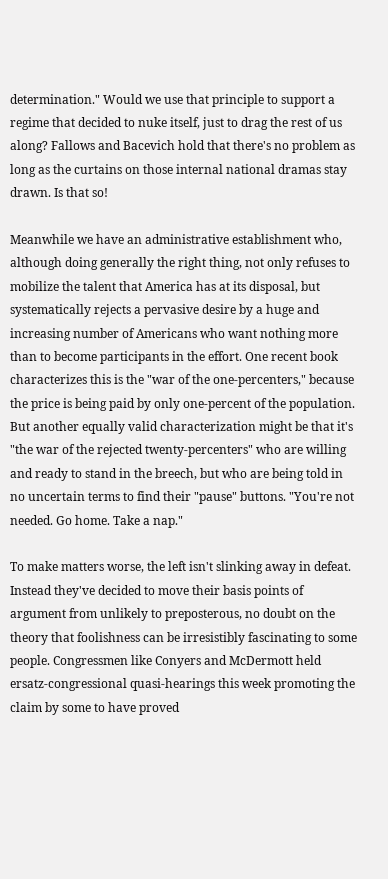determination." Would we use that principle to support a regime that decided to nuke itself, just to drag the rest of us along? Fallows and Bacevich hold that there's no problem as long as the curtains on those internal national dramas stay drawn. Is that so!

Meanwhile we have an administrative establishment who, although doing generally the right thing, not only refuses to mobilize the talent that America has at its disposal, but systematically rejects a pervasive desire by a huge and increasing number of Americans who want nothing more than to become participants in the effort. One recent book characterizes this is the "war of the one-percenters," because the price is being paid by only one-percent of the population. But another equally valid characterization might be that it's "the war of the rejected twenty-percenters" who are willing and ready to stand in the breech, but who are being told in no uncertain terms to find their "pause" buttons. "You're not needed. Go home. Take a nap."

To make matters worse, the left isn't slinking away in defeat. Instead they've decided to move their basis points of argument from unlikely to preposterous, no doubt on the theory that foolishness can be irresistibly fascinating to some people. Congressmen like Conyers and McDermott held ersatz-congressional quasi-hearings this week promoting the claim by some to have proved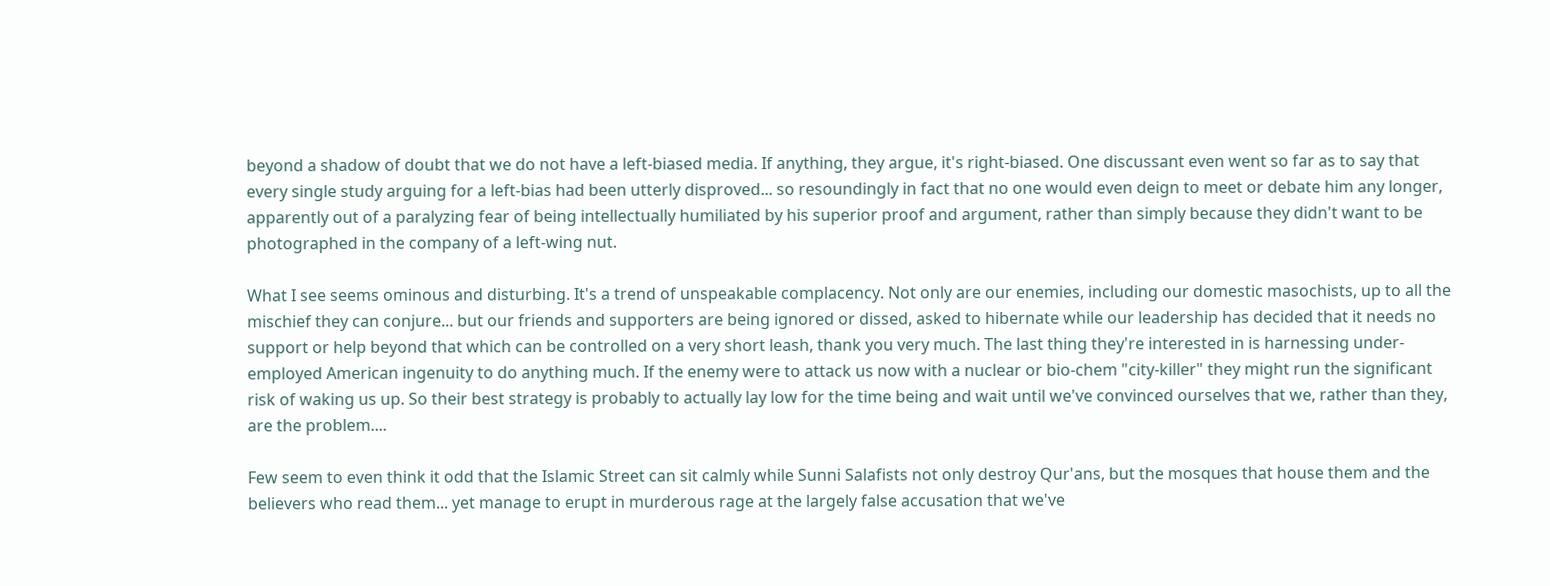beyond a shadow of doubt that we do not have a left-biased media. If anything, they argue, it's right-biased. One discussant even went so far as to say that every single study arguing for a left-bias had been utterly disproved... so resoundingly in fact that no one would even deign to meet or debate him any longer, apparently out of a paralyzing fear of being intellectually humiliated by his superior proof and argument, rather than simply because they didn't want to be photographed in the company of a left-wing nut.

What I see seems ominous and disturbing. It's a trend of unspeakable complacency. Not only are our enemies, including our domestic masochists, up to all the mischief they can conjure... but our friends and supporters are being ignored or dissed, asked to hibernate while our leadership has decided that it needs no support or help beyond that which can be controlled on a very short leash, thank you very much. The last thing they're interested in is harnessing under-employed American ingenuity to do anything much. If the enemy were to attack us now with a nuclear or bio-chem "city-killer" they might run the significant risk of waking us up. So their best strategy is probably to actually lay low for the time being and wait until we've convinced ourselves that we, rather than they, are the problem....

Few seem to even think it odd that the Islamic Street can sit calmly while Sunni Salafists not only destroy Qur'ans, but the mosques that house them and the believers who read them... yet manage to erupt in murderous rage at the largely false accusation that we've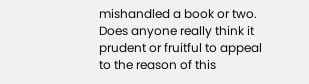mishandled a book or two. Does anyone really think it prudent or fruitful to appeal to the reason of this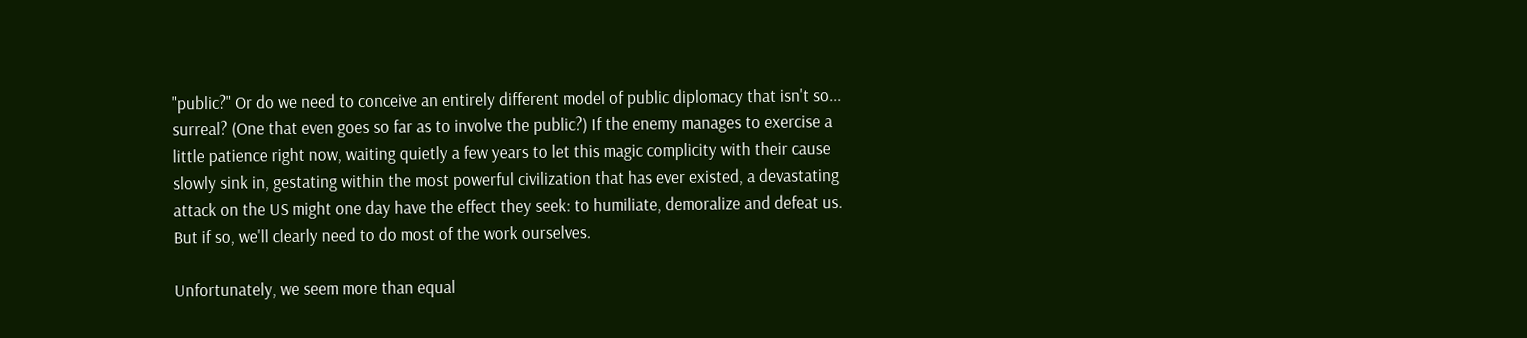"public?" Or do we need to conceive an entirely different model of public diplomacy that isn't so... surreal? (One that even goes so far as to involve the public?) If the enemy manages to exercise a little patience right now, waiting quietly a few years to let this magic complicity with their cause slowly sink in, gestating within the most powerful civilization that has ever existed, a devastating attack on the US might one day have the effect they seek: to humiliate, demoralize and defeat us. But if so, we'll clearly need to do most of the work ourselves.

Unfortunately, we seem more than equal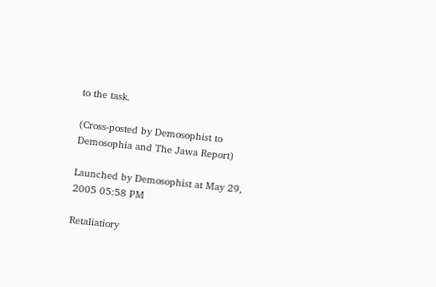to the task.

(Cross-posted by Demosophist to Demosophia and The Jawa Report)

Launched by Demosophist at May 29, 2005 05:58 PM

Retaliatiory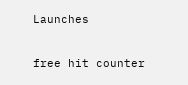Launches

free hit counter